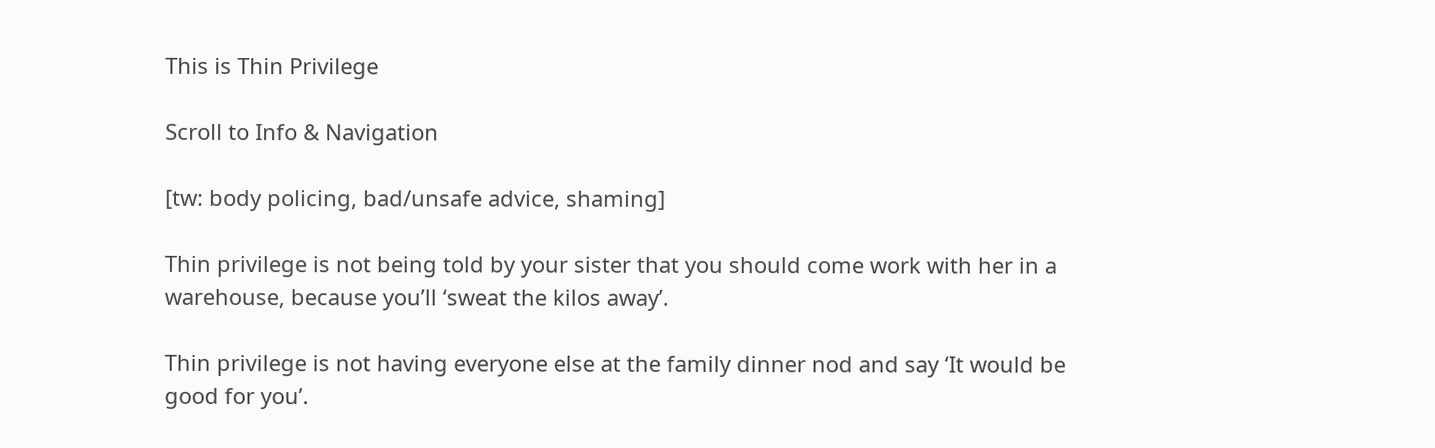This is Thin Privilege

Scroll to Info & Navigation

[tw: body policing, bad/unsafe advice, shaming]

Thin privilege is not being told by your sister that you should come work with her in a warehouse, because you’ll ‘sweat the kilos away’.

Thin privilege is not having everyone else at the family dinner nod and say ‘It would be good for you’.